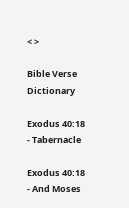< >

Bible Verse Dictionary

Exodus 40:18 - Tabernacle

Exodus 40:18 - And Moses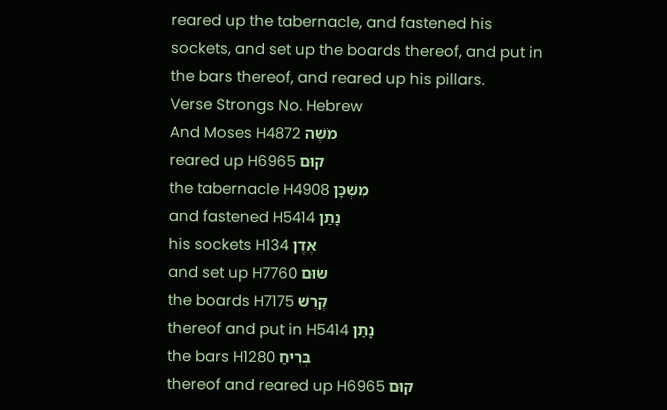reared up the tabernacle, and fastened his sockets, and set up the boards thereof, and put in the bars thereof, and reared up his pillars.
Verse Strongs No. Hebrew
And Moses H4872 מֹשֶׁה
reared up H6965 קוּם
the tabernacle H4908 מִשְׁכָּן
and fastened H5414 נָתַן
his sockets H134 אֶדֶן
and set up H7760 שׂוּם
the boards H7175 קֶרֶשׁ
thereof and put in H5414 נָתַן
the bars H1280 בְּרִיחַ
thereof and reared up H6965 קוּם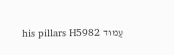his pillars H5982 עַמּוּד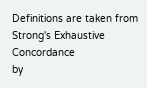Definitions are taken from Strong's Exhaustive Concordance
by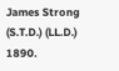James Strong (S.T.D.) (LL.D.) 1890.